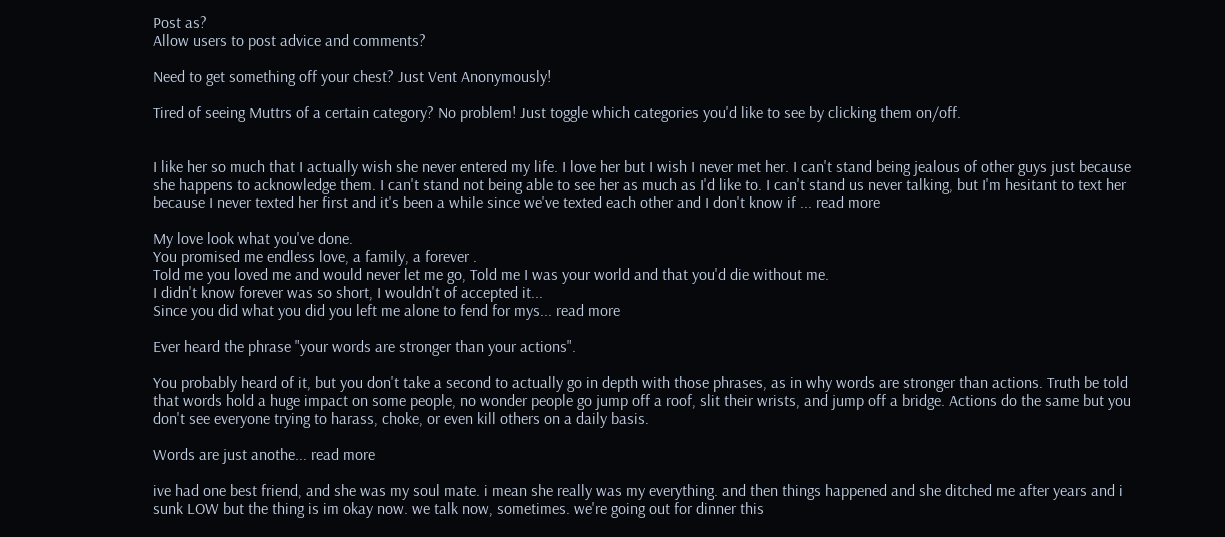Post as?
Allow users to post advice and comments?

Need to get something off your chest? Just Vent Anonymously!

Tired of seeing Muttrs of a certain category? No problem! Just toggle which categories you'd like to see by clicking them on/off.


I like her so much that I actually wish she never entered my life. I love her but I wish I never met her. I can't stand being jealous of other guys just because she happens to acknowledge them. I can't stand not being able to see her as much as I'd like to. I can't stand us never talking, but I'm hesitant to text her because I never texted her first and it's been a while since we've texted each other and I don't know if ... read more

My love look what you've done.
You promised me endless love, a family, a forever .
Told me you loved me and would never let me go, Told me I was your world and that you'd die without me.
I didn't know forever was so short, I wouldn't of accepted it...
Since you did what you did you left me alone to fend for mys... read more

Ever heard the phrase "your words are stronger than your actions".

You probably heard of it, but you don't take a second to actually go in depth with those phrases, as in why words are stronger than actions. Truth be told that words hold a huge impact on some people, no wonder people go jump off a roof, slit their wrists, and jump off a bridge. Actions do the same but you don't see everyone trying to harass, choke, or even kill others on a daily basis.

Words are just anothe... read more

ive had one best friend, and she was my soul mate. i mean she really was my everything. and then things happened and she ditched me after years and i sunk LOW but the thing is im okay now. we talk now, sometimes. we're going out for dinner this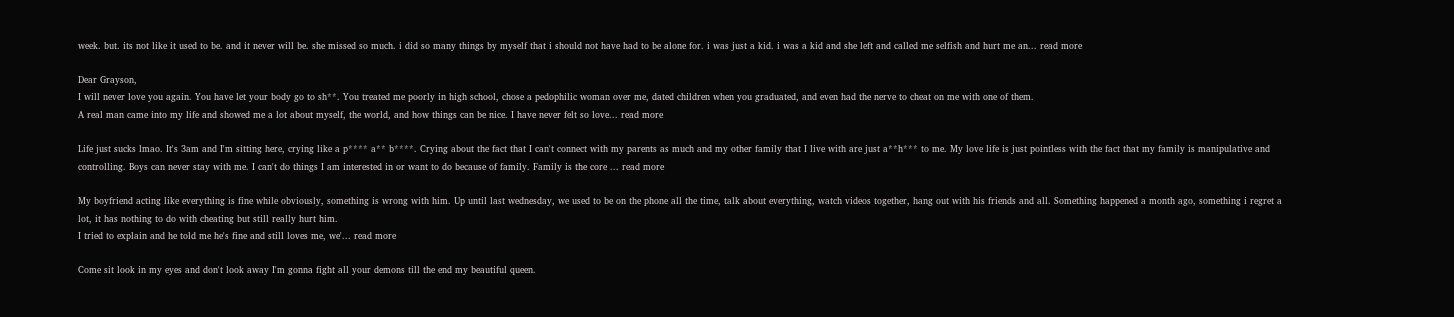week. but. its not like it used to be. and it never will be. she missed so much. i did so many things by myself that i should not have had to be alone for. i was just a kid. i was a kid and she left and called me selfish and hurt me an... read more

Dear Grayson,
I will never love you again. You have let your body go to sh**. You treated me poorly in high school, chose a pedophilic woman over me, dated children when you graduated, and even had the nerve to cheat on me with one of them.
A real man came into my life and showed me a lot about myself, the world, and how things can be nice. I have never felt so love... read more

Life just sucks lmao. It's 3am and I'm sitting here, crying like a p**** a** b****. Crying about the fact that I can't connect with my parents as much and my other family that I live with are just a**h*** to me. My love life is just pointless with the fact that my family is manipulative and controlling. Boys can never stay with me. I can't do things I am interested in or want to do because of family. Family is the core ... read more

My boyfriend acting like everything is fine while obviously, something is wrong with him. Up until last wednesday, we used to be on the phone all the time, talk about everything, watch videos together, hang out with his friends and all. Something happened a month ago, something i regret a lot, it has nothing to do with cheating but still really hurt him.
I tried to explain and he told me he's fine and still loves me, we'... read more

Come sit look in my eyes and don't look away I'm gonna fight all your demons till the end my beautiful queen.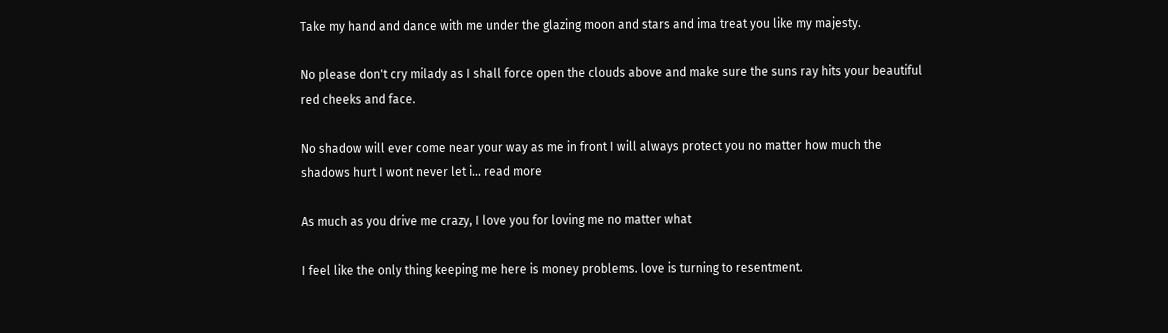Take my hand and dance with me under the glazing moon and stars and ima treat you like my majesty.

No please don't cry milady as I shall force open the clouds above and make sure the suns ray hits your beautiful red cheeks and face.

No shadow will ever come near your way as me in front I will always protect you no matter how much the shadows hurt I wont never let i... read more

As much as you drive me crazy, I love you for loving me no matter what

I feel like the only thing keeping me here is money problems. love is turning to resentment.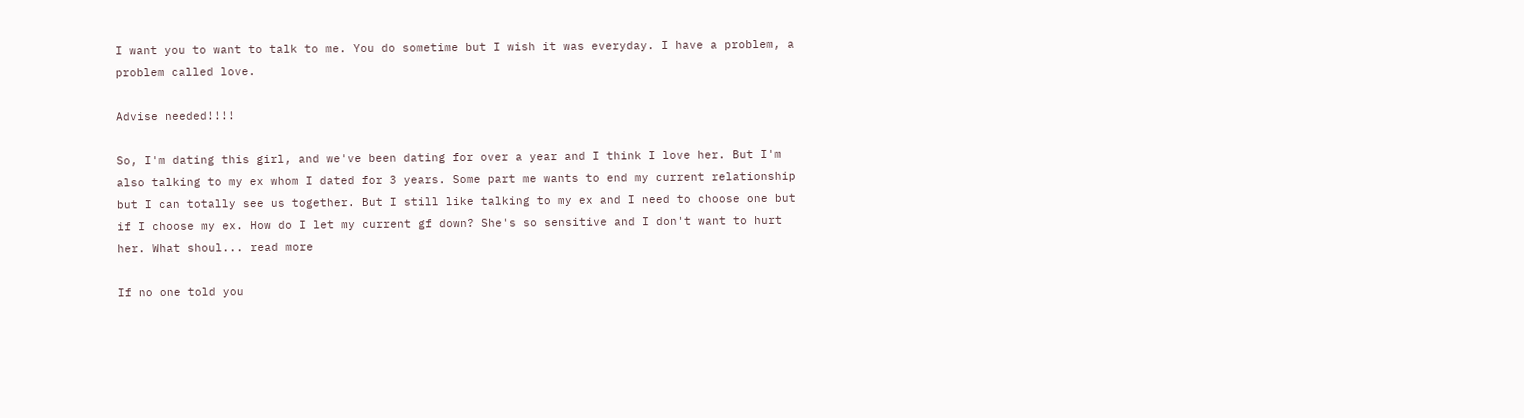I want you to want to talk to me. You do sometime but I wish it was everyday. I have a problem, a problem called love.

Advise needed!!!!

So, I'm dating this girl, and we've been dating for over a year and I think I love her. But I'm also talking to my ex whom I dated for 3 years. Some part me wants to end my current relationship but I can totally see us together. But I still like talking to my ex and I need to choose one but if I choose my ex. How do I let my current gf down? She's so sensitive and I don't want to hurt her. What shoul... read more

If no one told you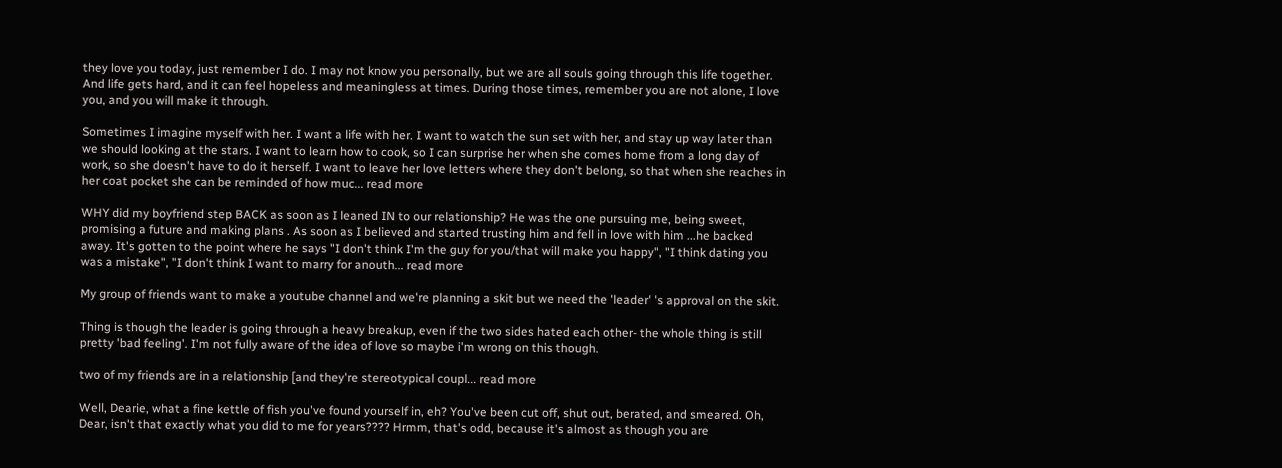they love you today, just remember I do. I may not know you personally, but we are all souls going through this life together. And life gets hard, and it can feel hopeless and meaningless at times. During those times, remember you are not alone, I love you, and you will make it through.

Sometimes I imagine myself with her. I want a life with her. I want to watch the sun set with her, and stay up way later than we should looking at the stars. I want to learn how to cook, so I can surprise her when she comes home from a long day of work, so she doesn't have to do it herself. I want to leave her love letters where they don't belong, so that when she reaches in her coat pocket she can be reminded of how muc... read more

WHY did my boyfriend step BACK as soon as I leaned IN to our relationship? He was the one pursuing me, being sweet, promising a future and making plans . As soon as I believed and started trusting him and fell in love with him ...he backed away. It's gotten to the point where he says "I don't think I'm the guy for you/that will make you happy", "I think dating you was a mistake", "I don't think I want to marry for anouth... read more

My group of friends want to make a youtube channel and we're planning a skit but we need the 'leader' 's approval on the skit.

Thing is though the leader is going through a heavy breakup, even if the two sides hated each other- the whole thing is still pretty 'bad feeling'. I'm not fully aware of the idea of love so maybe i'm wrong on this though.

two of my friends are in a relationship [and they're stereotypical coupl... read more

Well, Dearie, what a fine kettle of fish you've found yourself in, eh? You've been cut off, shut out, berated, and smeared. Oh, Dear, isn't that exactly what you did to me for years???? Hrmm, that's odd, because it's almost as though you are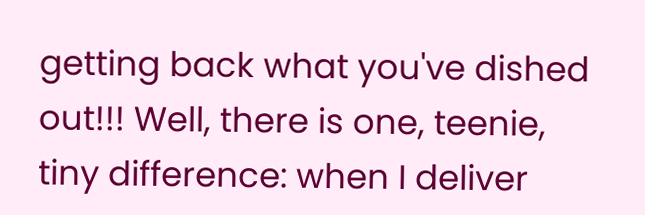getting back what you've dished out!!! Well, there is one, teenie, tiny difference: when I deliver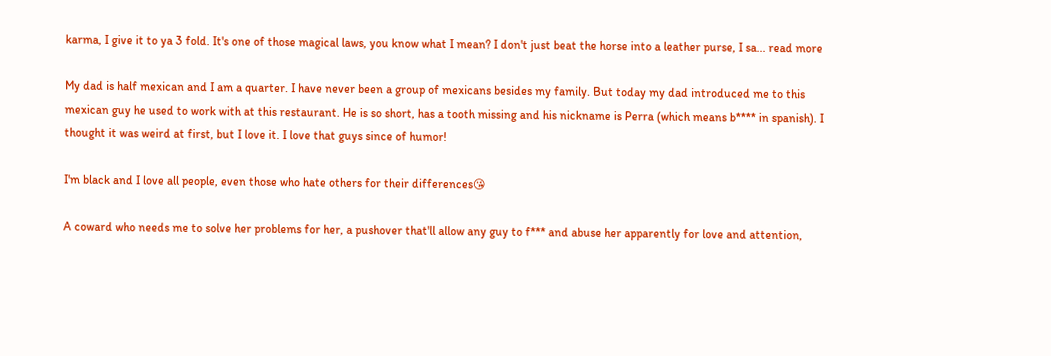karma, I give it to ya 3 fold. It's one of those magical laws, you know what I mean? I don't just beat the horse into a leather purse, I sa... read more

My dad is half mexican and I am a quarter. I have never been a group of mexicans besides my family. But today my dad introduced me to this mexican guy he used to work with at this restaurant. He is so short, has a tooth missing and his nickname is Perra (which means b**** in spanish). I thought it was weird at first, but I love it. I love that guys since of humor!

I'm black and I love all people, even those who hate others for their differences😘

A coward who needs me to solve her problems for her, a pushover that'll allow any guy to f*** and abuse her apparently for love and attention,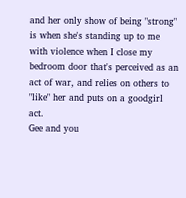and her only show of being "strong" is when she's standing up to me with violence when I close my bedroom door that's perceived as an act of war, and relies on others to "like" her and puts on a goodgirl act.
Gee and you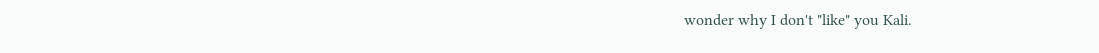wonder why I don't "like" you Kali.